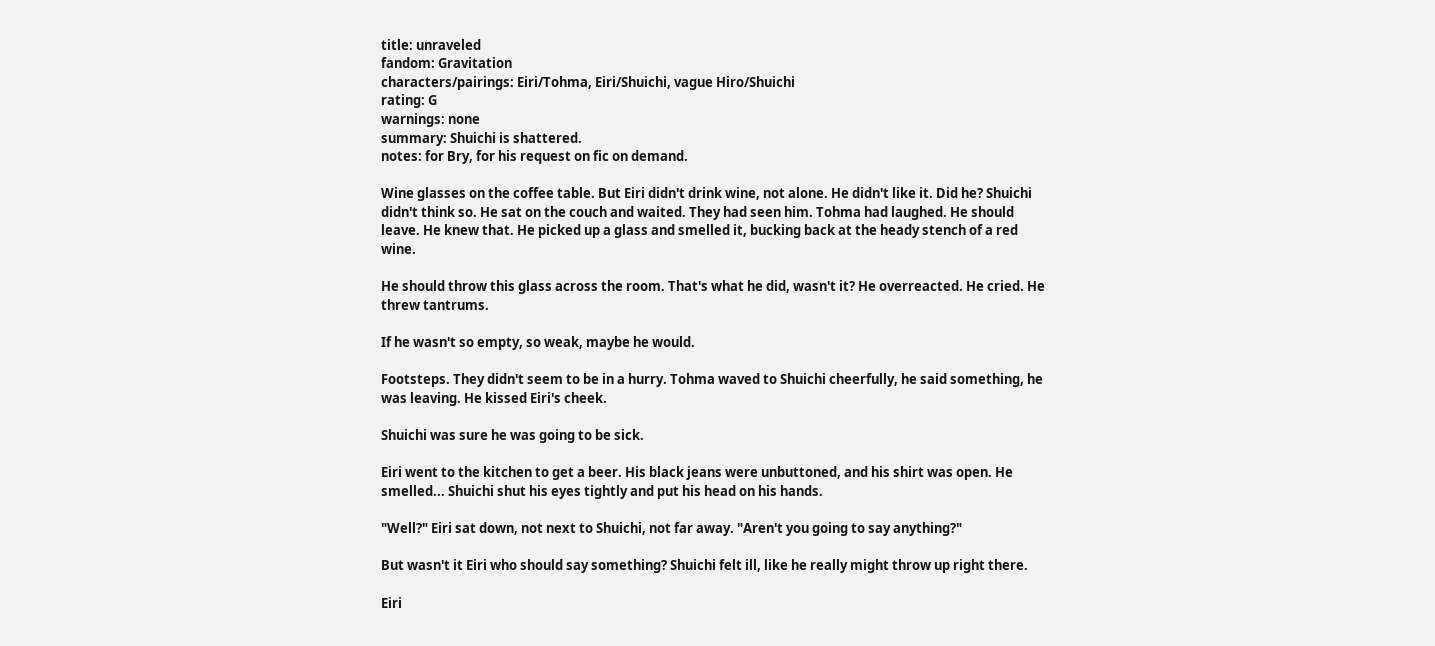title: unraveled
fandom: Gravitation
characters/pairings: Eiri/Tohma, Eiri/Shuichi, vague Hiro/Shuichi
rating: G
warnings: none
summary: Shuichi is shattered.
notes: for Bry, for his request on fic on demand.

Wine glasses on the coffee table. But Eiri didn't drink wine, not alone. He didn't like it. Did he? Shuichi didn't think so. He sat on the couch and waited. They had seen him. Tohma had laughed. He should leave. He knew that. He picked up a glass and smelled it, bucking back at the heady stench of a red wine.

He should throw this glass across the room. That's what he did, wasn't it? He overreacted. He cried. He threw tantrums.

If he wasn't so empty, so weak, maybe he would.

Footsteps. They didn't seem to be in a hurry. Tohma waved to Shuichi cheerfully, he said something, he was leaving. He kissed Eiri's cheek.

Shuichi was sure he was going to be sick.

Eiri went to the kitchen to get a beer. His black jeans were unbuttoned, and his shirt was open. He smelled... Shuichi shut his eyes tightly and put his head on his hands.

"Well?" Eiri sat down, not next to Shuichi, not far away. "Aren't you going to say anything?"

But wasn't it Eiri who should say something? Shuichi felt ill, like he really might throw up right there.

Eiri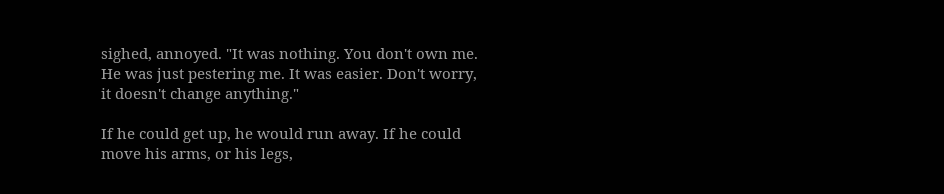sighed, annoyed. "It was nothing. You don't own me. He was just pestering me. It was easier. Don't worry, it doesn't change anything."

If he could get up, he would run away. If he could move his arms, or his legs,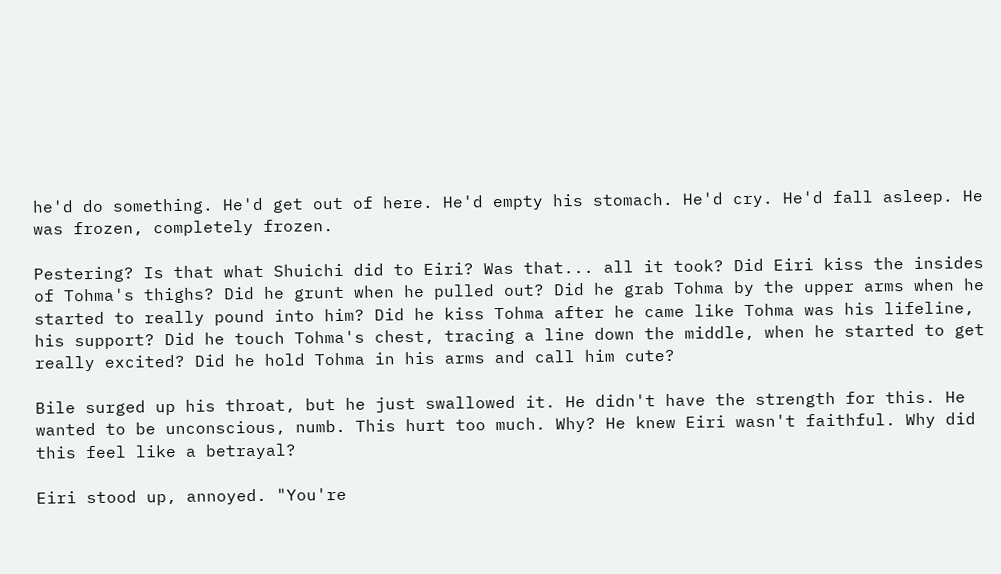he'd do something. He'd get out of here. He'd empty his stomach. He'd cry. He'd fall asleep. He was frozen, completely frozen.

Pestering? Is that what Shuichi did to Eiri? Was that... all it took? Did Eiri kiss the insides of Tohma's thighs? Did he grunt when he pulled out? Did he grab Tohma by the upper arms when he started to really pound into him? Did he kiss Tohma after he came like Tohma was his lifeline, his support? Did he touch Tohma's chest, tracing a line down the middle, when he started to get really excited? Did he hold Tohma in his arms and call him cute?

Bile surged up his throat, but he just swallowed it. He didn't have the strength for this. He wanted to be unconscious, numb. This hurt too much. Why? He knew Eiri wasn't faithful. Why did this feel like a betrayal?

Eiri stood up, annoyed. "You're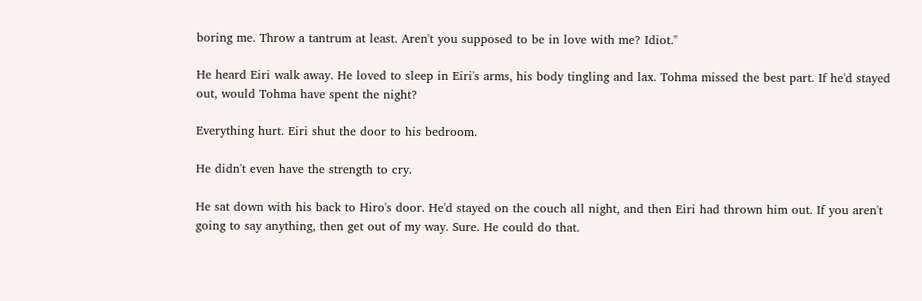boring me. Throw a tantrum at least. Aren't you supposed to be in love with me? Idiot."

He heard Eiri walk away. He loved to sleep in Eiri's arms, his body tingling and lax. Tohma missed the best part. If he'd stayed out, would Tohma have spent the night?

Everything hurt. Eiri shut the door to his bedroom.

He didn't even have the strength to cry.

He sat down with his back to Hiro's door. He'd stayed on the couch all night, and then Eiri had thrown him out. If you aren't going to say anything, then get out of my way. Sure. He could do that.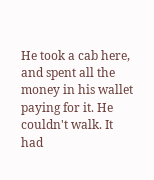He took a cab here, and spent all the money in his wallet paying for it. He couldn't walk. It had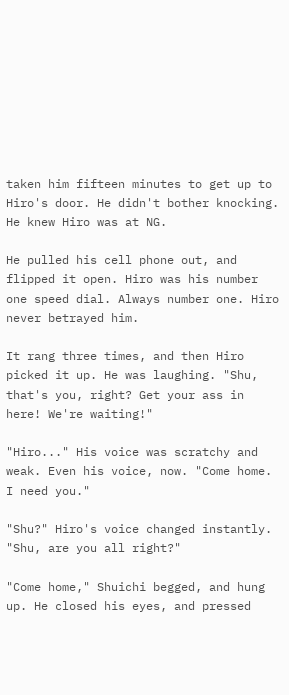taken him fifteen minutes to get up to Hiro's door. He didn't bother knocking. He knew Hiro was at NG.

He pulled his cell phone out, and flipped it open. Hiro was his number one speed dial. Always number one. Hiro never betrayed him.

It rang three times, and then Hiro picked it up. He was laughing. "Shu, that's you, right? Get your ass in here! We're waiting!"

"Hiro..." His voice was scratchy and weak. Even his voice, now. "Come home. I need you."

"Shu?" Hiro's voice changed instantly. "Shu, are you all right?"

"Come home," Shuichi begged, and hung up. He closed his eyes, and pressed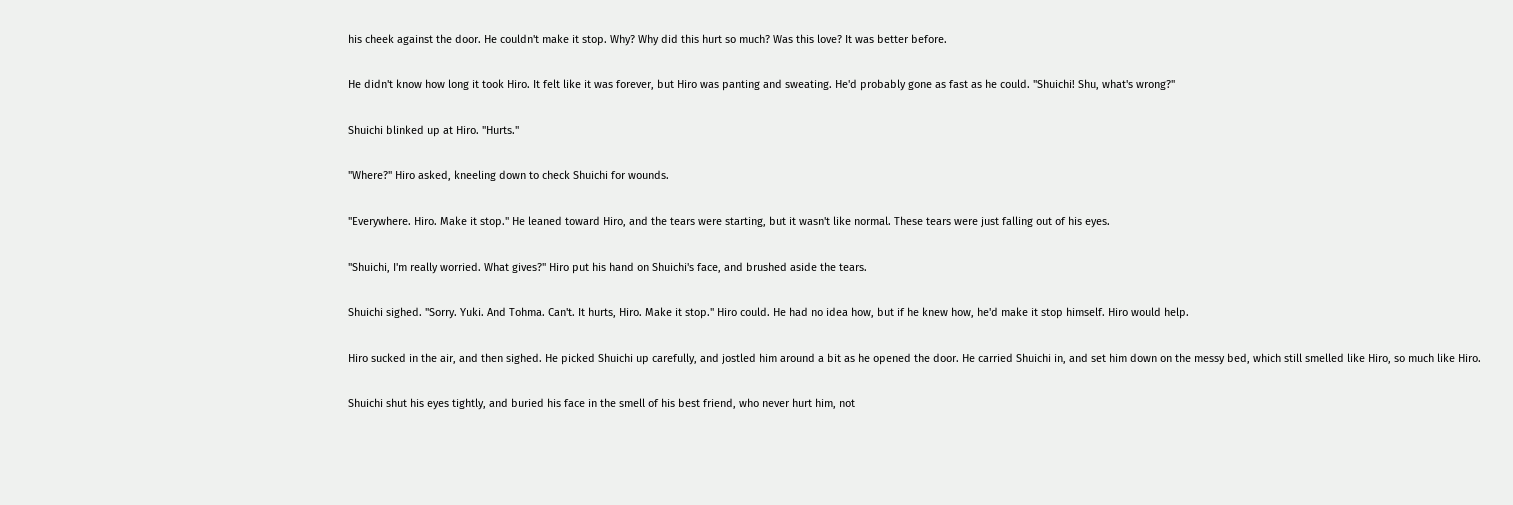his cheek against the door. He couldn't make it stop. Why? Why did this hurt so much? Was this love? It was better before.

He didn't know how long it took Hiro. It felt like it was forever, but Hiro was panting and sweating. He'd probably gone as fast as he could. "Shuichi! Shu, what's wrong?"

Shuichi blinked up at Hiro. "Hurts."

"Where?" Hiro asked, kneeling down to check Shuichi for wounds.

"Everywhere. Hiro. Make it stop." He leaned toward Hiro, and the tears were starting, but it wasn't like normal. These tears were just falling out of his eyes.

"Shuichi, I'm really worried. What gives?" Hiro put his hand on Shuichi's face, and brushed aside the tears.

Shuichi sighed. "Sorry. Yuki. And Tohma. Can't. It hurts, Hiro. Make it stop." Hiro could. He had no idea how, but if he knew how, he'd make it stop himself. Hiro would help.

Hiro sucked in the air, and then sighed. He picked Shuichi up carefully, and jostled him around a bit as he opened the door. He carried Shuichi in, and set him down on the messy bed, which still smelled like Hiro, so much like Hiro.

Shuichi shut his eyes tightly, and buried his face in the smell of his best friend, who never hurt him, not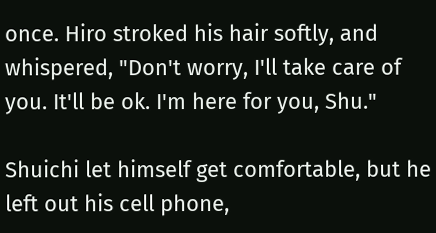once. Hiro stroked his hair softly, and whispered, "Don't worry, I'll take care of you. It'll be ok. I'm here for you, Shu."

Shuichi let himself get comfortable, but he left out his cell phone,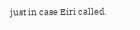just in case Eiri called.